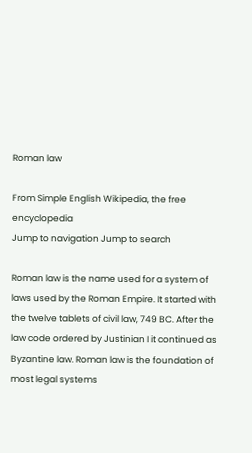Roman law

From Simple English Wikipedia, the free encyclopedia
Jump to navigation Jump to search

Roman law is the name used for a system of laws used by the Roman Empire. It started with the twelve tablets of civil law, 749 BC. After the law code ordered by Justinian I it continued as Byzantine law. Roman law is the foundation of most legal systems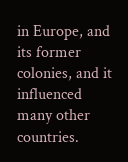in Europe, and its former colonies, and it influenced many other countries.